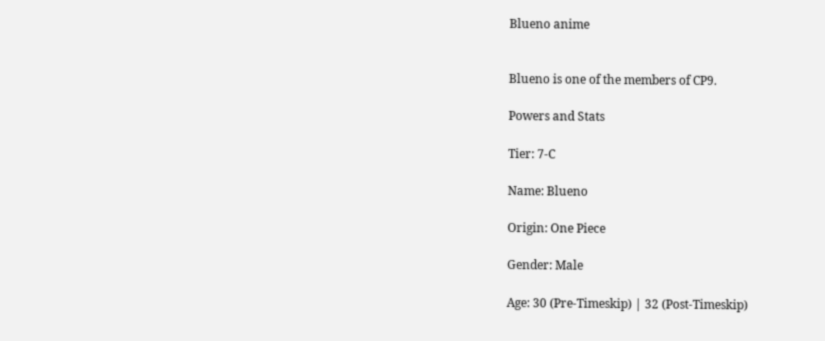Blueno anime


Blueno is one of the members of CP9.

Powers and Stats

Tier: 7-C

Name: Blueno

Origin: One Piece

Gender: Male

Age: 30 (Pre-Timeskip) | 32 (Post-Timeskip)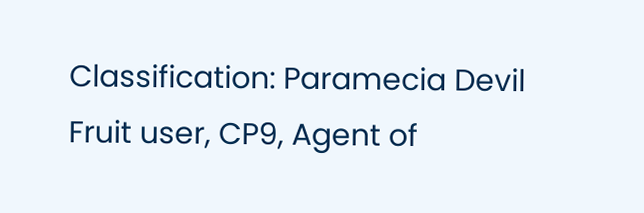Classification: Paramecia Devil Fruit user, CP9, Agent of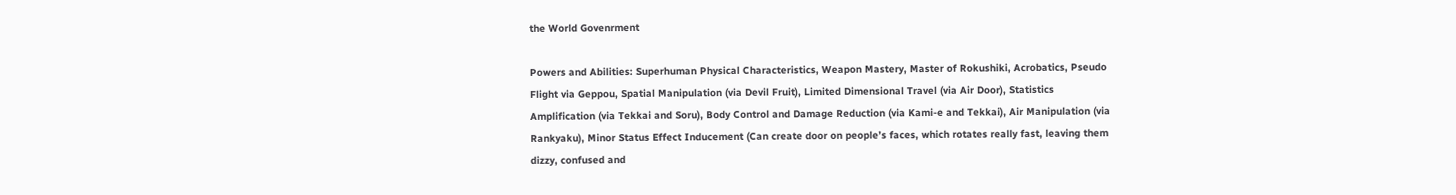the World Govenrment

Powers and Abilities: Superhuman Physical Characteristics, Weapon Mastery, Master of Rokushiki, Acrobatics, Pseudo Flight via Geppou, Spatial Manipulation (via Devil Fruit), Limited Dimensional Travel (via Air Door), Statistics Amplification (via Tekkai and Soru), Body Control and Damage Reduction (via Kami-e and Tekkai), Air Manipulation (via Rankyaku), Minor Status Effect Inducement (Can create door on people’s faces, which rotates really fast, leaving them dizzy, confused and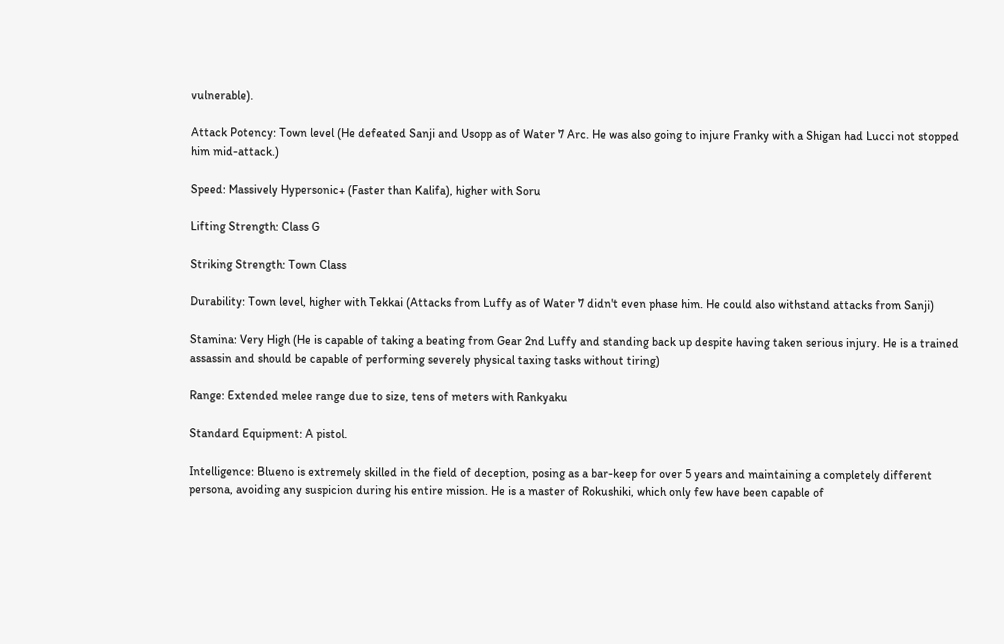vulnerable).

Attack Potency: Town level (He defeated Sanji and Usopp as of Water 7 Arc. He was also going to injure Franky with a Shigan had Lucci not stopped him mid-attack.)

Speed: Massively Hypersonic+ (Faster than Kalifa), higher with Soru

Lifting Strength: Class G

Striking Strength: Town Class

Durability: Town level, higher with Tekkai (Attacks from Luffy as of Water 7 didn't even phase him. He could also withstand attacks from Sanji)

Stamina: Very High (He is capable of taking a beating from Gear 2nd Luffy and standing back up despite having taken serious injury. He is a trained assassin and should be capable of performing severely physical taxing tasks without tiring)

Range: Extended melee range due to size, tens of meters with Rankyaku

Standard Equipment: A pistol.

Intelligence: Blueno is extremely skilled in the field of deception, posing as a bar-keep for over 5 years and maintaining a completely different persona, avoiding any suspicion during his entire mission. He is a master of Rokushiki, which only few have been capable of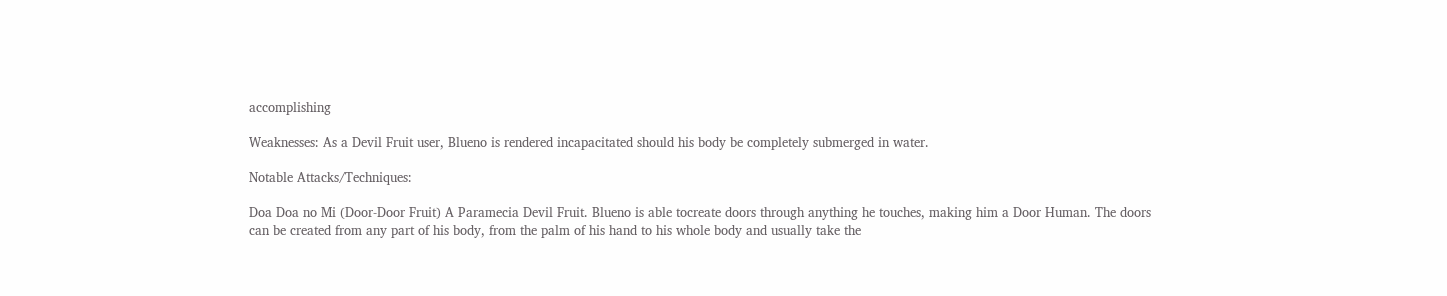accomplishing

Weaknesses: As a Devil Fruit user, Blueno is rendered incapacitated should his body be completely submerged in water.

Notable Attacks/Techniques:

Doa Doa no Mi (Door-Door Fruit) A Paramecia Devil Fruit. Blueno is able tocreate doors through anything he touches, making him a Door Human. The doors can be created from any part of his body, from the palm of his hand to his whole body and usually take the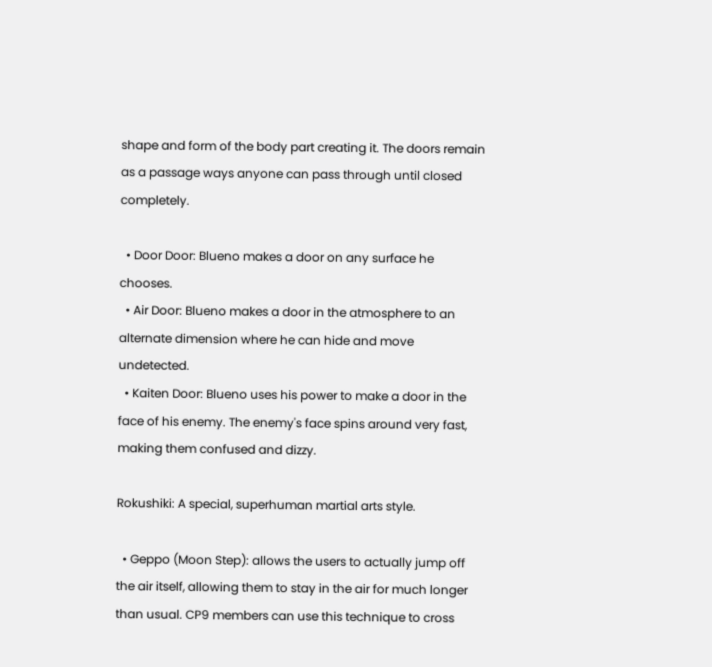shape and form of the body part creating it. The doors remain as a passage ways anyone can pass through until closed completely.

  • Door Door: Blueno makes a door on any surface he chooses.
  • Air Door: Blueno makes a door in the atmosphere to an alternate dimension where he can hide and move undetected.
  • Kaiten Door: Blueno uses his power to make a door in the face of his enemy. The enemy's face spins around very fast, making them confused and dizzy.

Rokushiki: A special, superhuman martial arts style.

  • Geppo (Moon Step): allows the users to actually jump off the air itself, allowing them to stay in the air for much longer than usual. CP9 members can use this technique to cross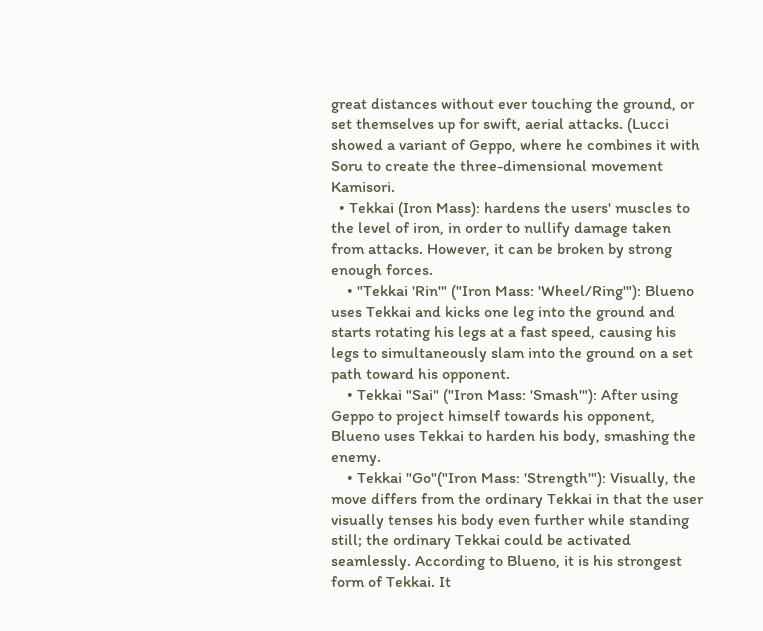great distances without ever touching the ground, or set themselves up for swift, aerial attacks. (Lucci showed a variant of Geppo, where he combines it with Soru to create the three-dimensional movement Kamisori.
  • Tekkai (Iron Mass): hardens the users' muscles to the level of iron, in order to nullify damage taken from attacks. However, it can be broken by strong enough forces.
    • "Tekkai 'Rin'" ("Iron Mass: 'Wheel/Ring'"): Blueno uses Tekkai and kicks one leg into the ground and starts rotating his legs at a fast speed, causing his legs to simultaneously slam into the ground on a set path toward his opponent.
    • Tekkai "Sai" ("Iron Mass: 'Smash'"): After using Geppo to project himself towards his opponent, Blueno uses Tekkai to harden his body, smashing the enemy.
    • Tekkai "Go"("Iron Mass: 'Strength'"): Visually, the move differs from the ordinary Tekkai in that the user visually tenses his body even further while standing still; the ordinary Tekkai could be activated seamlessly. According to Blueno, it is his strongest form of Tekkai. It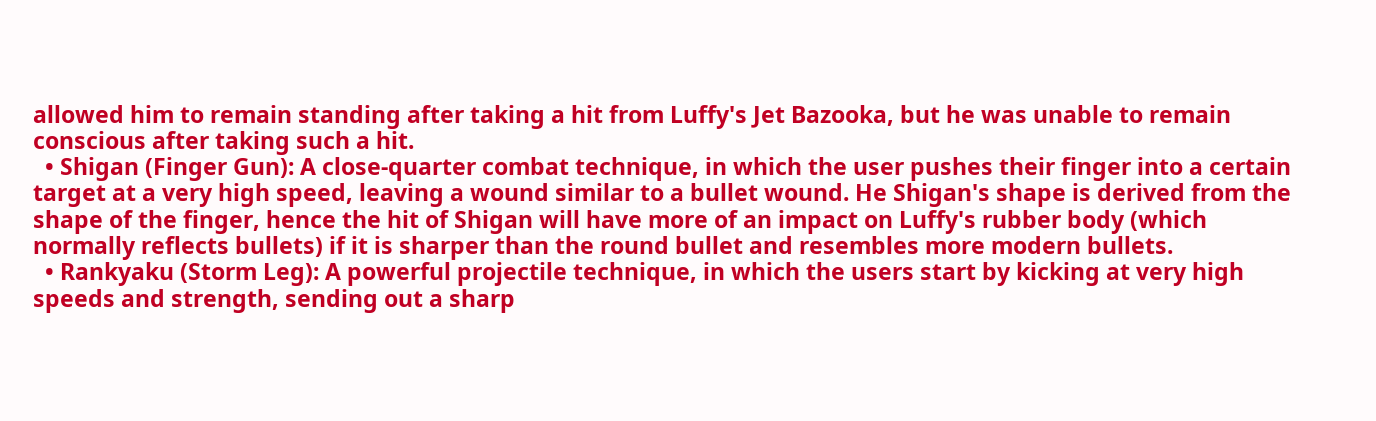allowed him to remain standing after taking a hit from Luffy's Jet Bazooka, but he was unable to remain conscious after taking such a hit.
  • Shigan (Finger Gun): A close-quarter combat technique, in which the user pushes their finger into a certain target at a very high speed, leaving a wound similar to a bullet wound. He Shigan's shape is derived from the shape of the finger, hence the hit of Shigan will have more of an impact on Luffy's rubber body (which normally reflects bullets) if it is sharper than the round bullet and resembles more modern bullets.
  • Rankyaku (Storm Leg): A powerful projectile technique, in which the users start by kicking at very high speeds and strength, sending out a sharp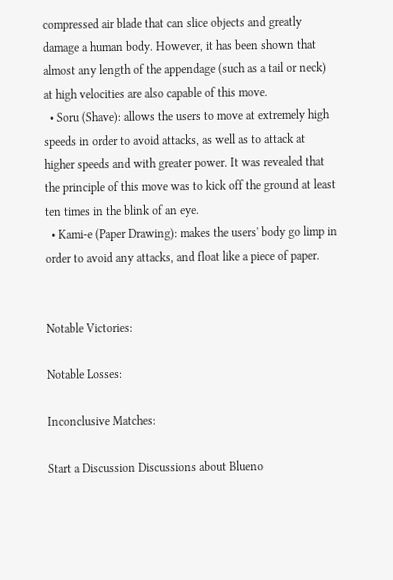compressed air blade that can slice objects and greatly damage a human body. However, it has been shown that almost any length of the appendage (such as a tail or neck) at high velocities are also capable of this move.
  • Soru (Shave): allows the users to move at extremely high speeds in order to avoid attacks, as well as to attack at higher speeds and with greater power. It was revealed that the principle of this move was to kick off the ground at least ten times in the blink of an eye.
  • Kami-e (Paper Drawing): makes the users' body go limp in order to avoid any attacks, and float like a piece of paper.


Notable Victories:

Notable Losses:

Inconclusive Matches:

Start a Discussion Discussions about Blueno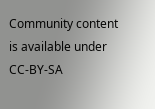Community content is available under CC-BY-SA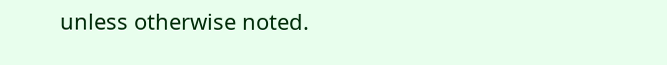unless otherwise noted.